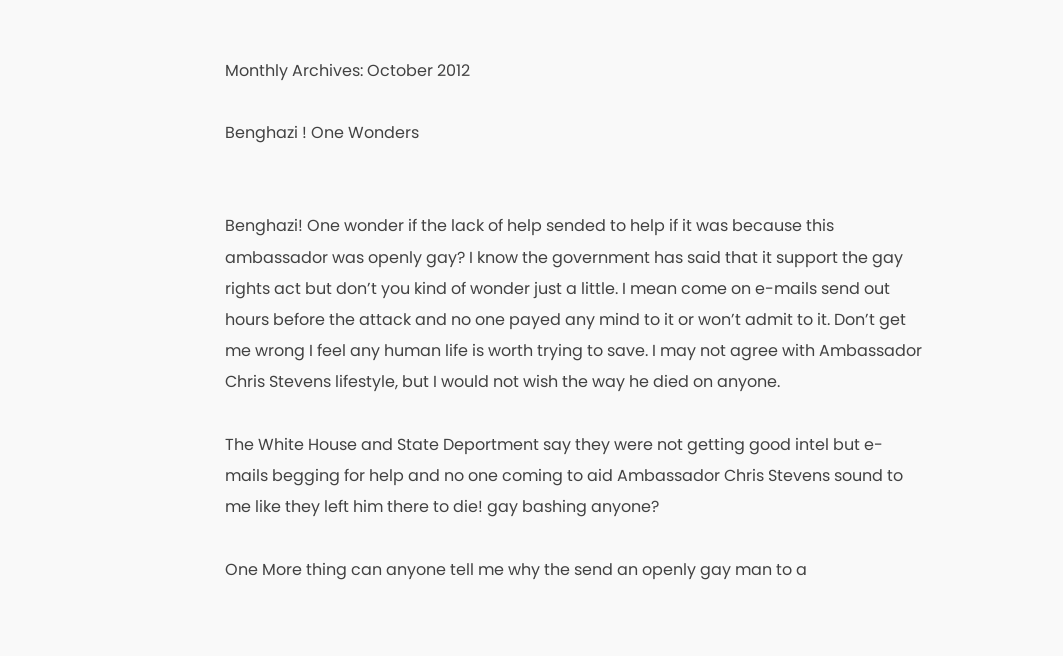Monthly Archives: October 2012

Benghazi ! One Wonders


Benghazi! One wonder if the lack of help sended to help if it was because this ambassador was openly gay? I know the government has said that it support the gay rights act but don’t you kind of wonder just a little. I mean come on e-mails send out hours before the attack and no one payed any mind to it or won’t admit to it. Don’t get me wrong I feel any human life is worth trying to save. I may not agree with Ambassador Chris Stevens lifestyle, but I would not wish the way he died on anyone.

The White House and State Deportment say they were not getting good intel but e-mails begging for help and no one coming to aid Ambassador Chris Stevens sound to me like they left him there to die! gay bashing anyone?

One More thing can anyone tell me why the send an openly gay man to a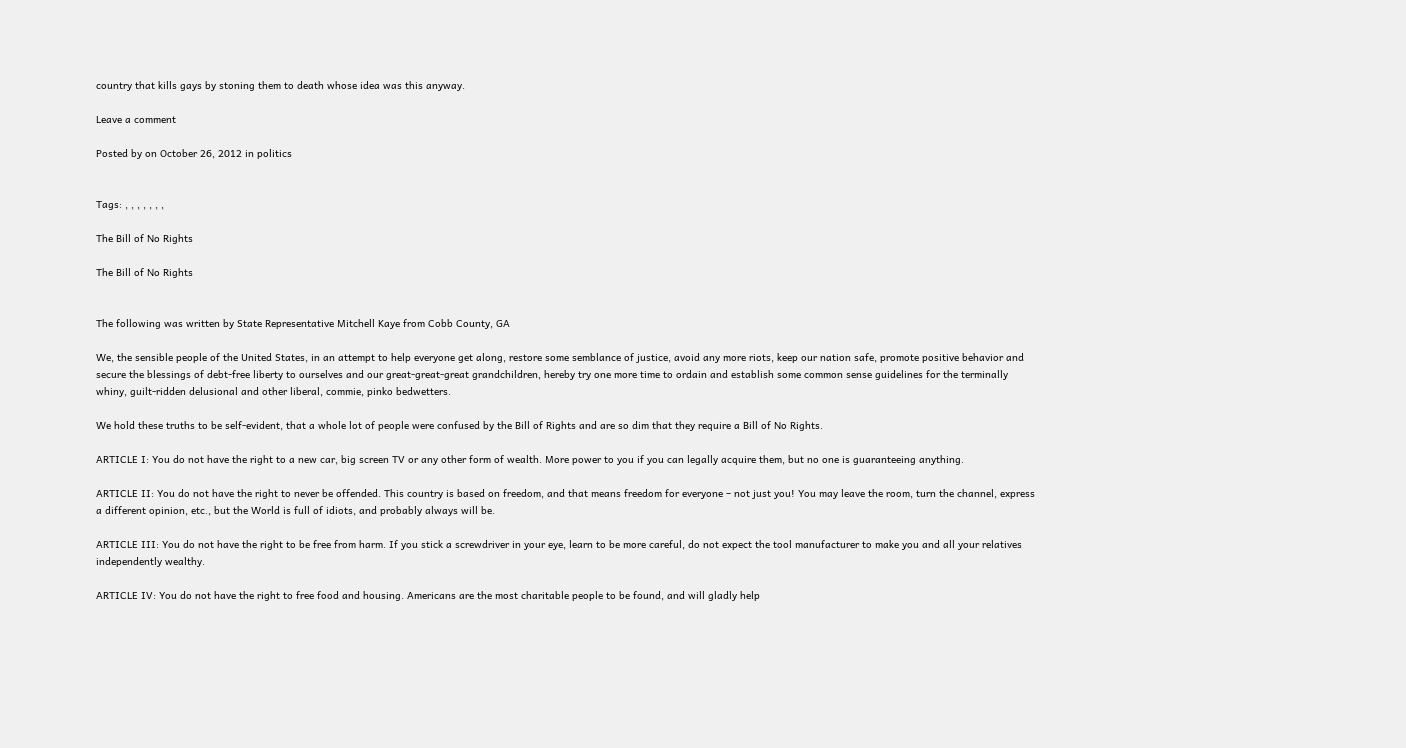country that kills gays by stoning them to death whose idea was this anyway.

Leave a comment

Posted by on October 26, 2012 in politics


Tags: , , , , , , ,

The Bill of No Rights

The Bill of No Rights


The following was written by State Representative Mitchell Kaye from Cobb County, GA

We, the sensible people of the United States, in an attempt to help everyone get along, restore some semblance of justice, avoid any more riots, keep our nation safe, promote positive behavior and secure the blessings of debt-free liberty to ourselves and our great-great-great grandchildren, hereby try one more time to ordain and establish some common sense guidelines for the terminally whiny, guilt-ridden delusional and other liberal, commie, pinko bedwetters.

We hold these truths to be self-evident, that a whole lot of people were confused by the Bill of Rights and are so dim that they require a Bill of No Rights.

ARTICLE I: You do not have the right to a new car, big screen TV or any other form of wealth. More power to you if you can legally acquire them, but no one is guaranteeing anything.

ARTICLE II: You do not have the right to never be offended. This country is based on freedom, and that means freedom for everyone – not just you! You may leave the room, turn the channel, express a different opinion, etc., but the World is full of idiots, and probably always will be.

ARTICLE III: You do not have the right to be free from harm. If you stick a screwdriver in your eye, learn to be more careful, do not expect the tool manufacturer to make you and all your relatives independently wealthy.

ARTICLE IV: You do not have the right to free food and housing. Americans are the most charitable people to be found, and will gladly help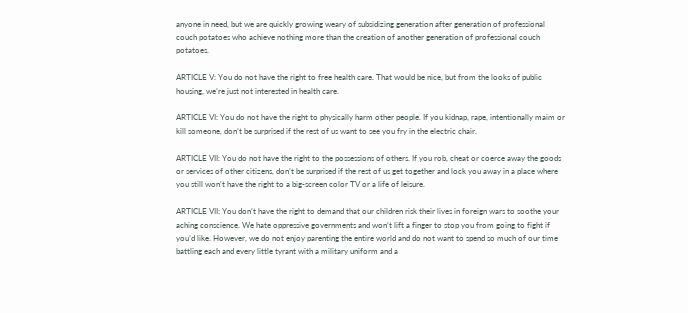anyone in need, but we are quickly growing weary of subsidizing generation after generation of professional couch potatoes who achieve nothing more than the creation of another generation of professional couch potatoes.

ARTICLE V: You do not have the right to free health care. That would be nice, but from the looks of public housing, we’re just not interested in health care.

ARTICLE VI: You do not have the right to physically harm other people. If you kidnap, rape, intentionally maim or kill someone, don’t be surprised if the rest of us want to see you fry in the electric chair.

ARTICLE VII: You do not have the right to the possessions of others. If you rob, cheat or coerce away the goods or services of other citizens, don’t be surprised if the rest of us get together and lock you away in a place where you still won’t have the right to a big-screen color TV or a life of leisure.

ARTICLE VII: You don’t have the right to demand that our children risk their lives in foreign wars to soothe your aching conscience. We hate oppressive governments and won’t lift a finger to stop you from going to fight if you’d like. However, we do not enjoy parenting the entire world and do not want to spend so much of our time battling each and every little tyrant with a military uniform and a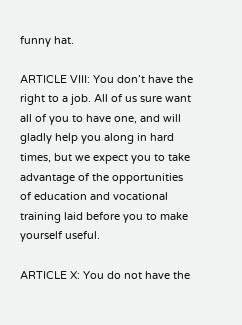funny hat.

ARTICLE VIII: You don’t have the right to a job. All of us sure want all of you to have one, and will gladly help you along in hard times, but we expect you to take advantage of the opportunities of education and vocational training laid before you to make yourself useful.

ARTICLE X: You do not have the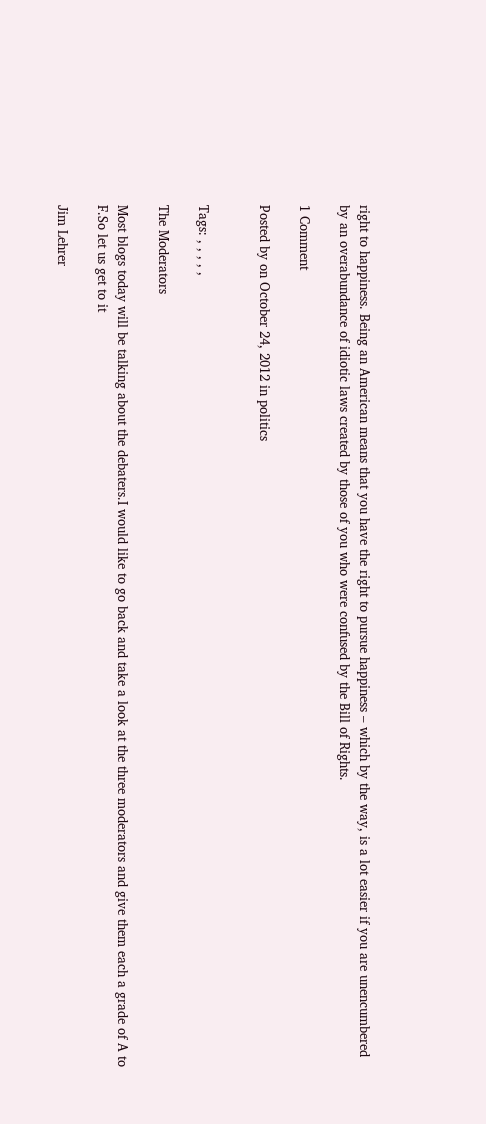right to happiness. Being an American means that you have the right to pursue happiness – which by the way, is a lot easier if you are unencumbered by an overabundance of idiotic laws created by those of you who were confused by the Bill of Rights.

1 Comment

Posted by on October 24, 2012 in politics


Tags: , , , , ,

The Moderators

Most blogs today will be talking about the debaters.I would like to go back and take a look at the three moderators and give them each a grade of A to F.So let us get to it

Jim Lehrer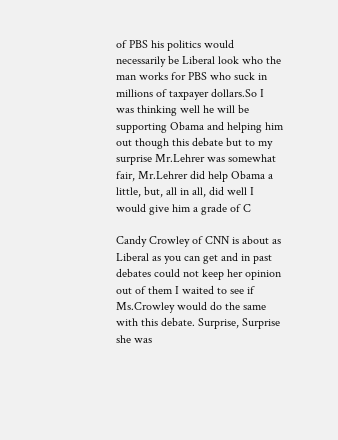of PBS his politics would necessarily be Liberal look who the man works for PBS who suck in millions of taxpayer dollars.So I was thinking well he will be supporting Obama and helping him out though this debate but to my surprise Mr.Lehrer was somewhat fair, Mr.Lehrer did help Obama a little, but, all in all, did well I would give him a grade of C

Candy Crowley of CNN is about as Liberal as you can get and in past debates could not keep her opinion out of them I waited to see if Ms.Crowley would do the same with this debate. Surprise, Surprise she was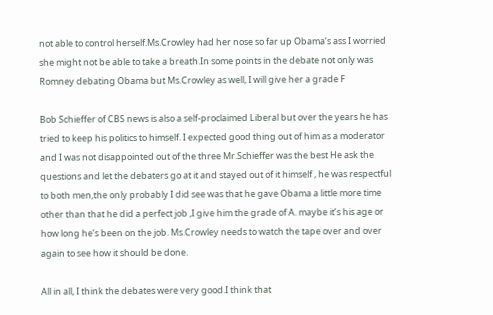not able to control herself.Ms.Crowley had her nose so far up Obama’s ass I worried she might not be able to take a breath.In some points in the debate not only was Romney debating Obama but Ms.Crowley as well, I will give her a grade F

Bob Schieffer of CBS news is also a self-proclaimed Liberal but over the years he has tried to keep his politics to himself. I expected good thing out of him as a moderator and I was not disappointed out of the three Mr.Schieffer was the best He ask the questions and let the debaters go at it and stayed out of it himself , he was respectful to both men,the only probably I did see was that he gave Obama a little more time other than that he did a perfect job ,I give him the grade of A. maybe it’s his age or how long he’s been on the job. Ms.Crowley needs to watch the tape over and over again to see how it should be done.

All in all, I think the debates were very good.I think that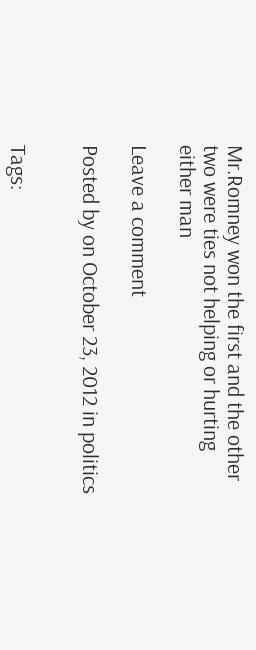Mr.Romney won the first and the other two were ties not helping or hurting either man

Leave a comment

Posted by on October 23, 2012 in politics


Tags: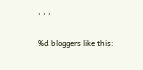, , ,

%d bloggers like this: